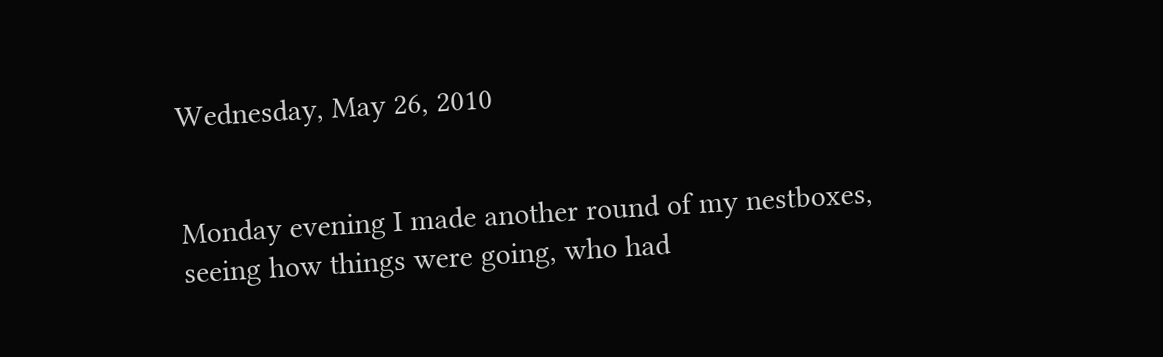Wednesday, May 26, 2010


Monday evening I made another round of my nestboxes, seeing how things were going, who had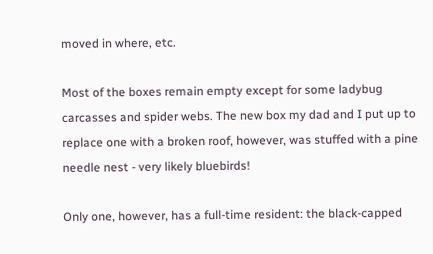moved in where, etc.

Most of the boxes remain empty except for some ladybug carcasses and spider webs. The new box my dad and I put up to replace one with a broken roof, however, was stuffed with a pine needle nest - very likely bluebirds!

Only one, however, has a full-time resident: the black-capped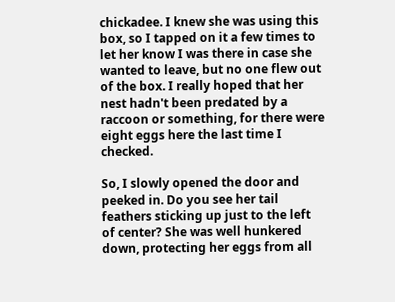chickadee. I knew she was using this box, so I tapped on it a few times to let her know I was there in case she wanted to leave, but no one flew out of the box. I really hoped that her nest hadn't been predated by a raccoon or something, for there were eight eggs here the last time I checked.

So, I slowly opened the door and peeked in. Do you see her tail feathers sticking up just to the left of center? She was well hunkered down, protecting her eggs from all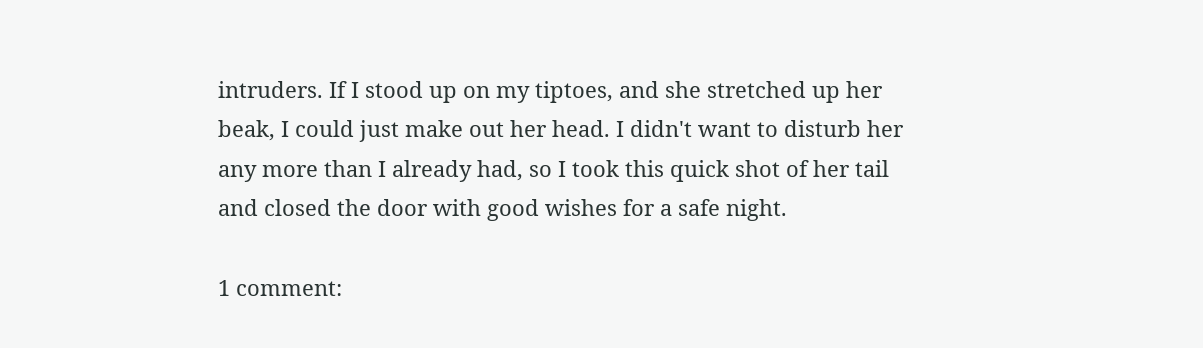intruders. If I stood up on my tiptoes, and she stretched up her beak, I could just make out her head. I didn't want to disturb her any more than I already had, so I took this quick shot of her tail and closed the door with good wishes for a safe night.

1 comment: